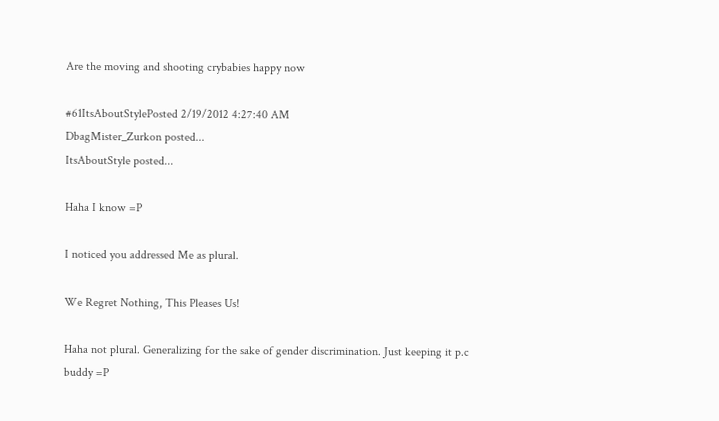Are the moving and shooting crybabies happy now

#61ItsAboutStylePosted 2/19/2012 4:27:40 AM
DbagMister_Zurkon posted...
ItsAboutStyle posted...

Haha I know =P

I noticed you addressed Me as plural.

We Regret Nothing, This Pleases Us!

Haha not plural. Generalizing for the sake of gender discrimination. Just keeping it p.c buddy =P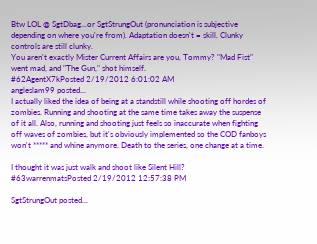Btw LOL @ SgtDbag...or SgtStrungOut (pronunciation is subjective depending on where you're from). Adaptation doesn't = skill. Clunky controls are still clunky.
You aren't exactly Mister Current Affairs are you, Tommy? "Mad Fist" went mad, and "The Gun," shot himself.
#62AgentX7kPosted 2/19/2012 6:01:02 AM
angleslam99 posted...
I actually liked the idea of being at a standstill while shooting off hordes of zombies. Running and shooting at the same time takes away the suspense of it all. Also, running and shooting just feels so inaccurate when fighting off waves of zombies, but it's obviously implemented so the COD fanboys won't ***** and whine anymore. Death to the series, one change at a time.

I thought it was just walk and shoot like Silent Hill?
#63warrenmatsPosted 2/19/2012 12:57:38 PM

SgtStrungOut posted...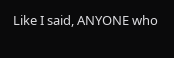Like I said, ANYONE who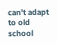can't adapt to old school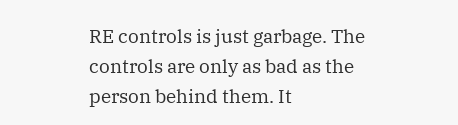RE controls is just garbage. The controls are only as bad as the person behind them. It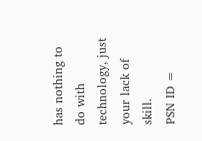has nothing to do with technology, just your lack of skill.
PSN ID =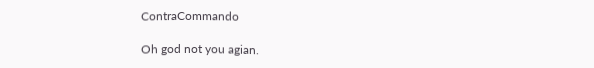ContraCommando

Oh god not you agian.